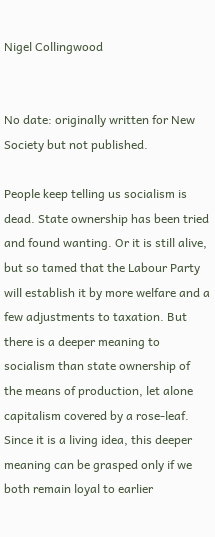Nigel Collingwood


No date: originally written for New Society but not published.

People keep telling us socialism is dead. State ownership has been tried and found wanting. Or it is still alive, but so tamed that the Labour Party will establish it by more welfare and a few adjustments to taxation. But there is a deeper meaning to socialism than state ownership of the means of production, let alone capitalism covered by a rose-leaf. Since it is a living idea, this deeper meaning can be grasped only if we both remain loyal to earlier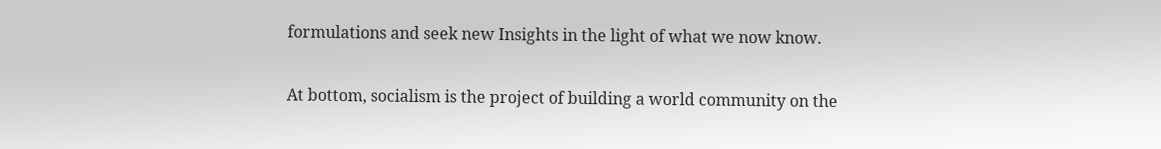formulations and seek new Insights in the light of what we now know.

At bottom, socialism is the project of building a world community on the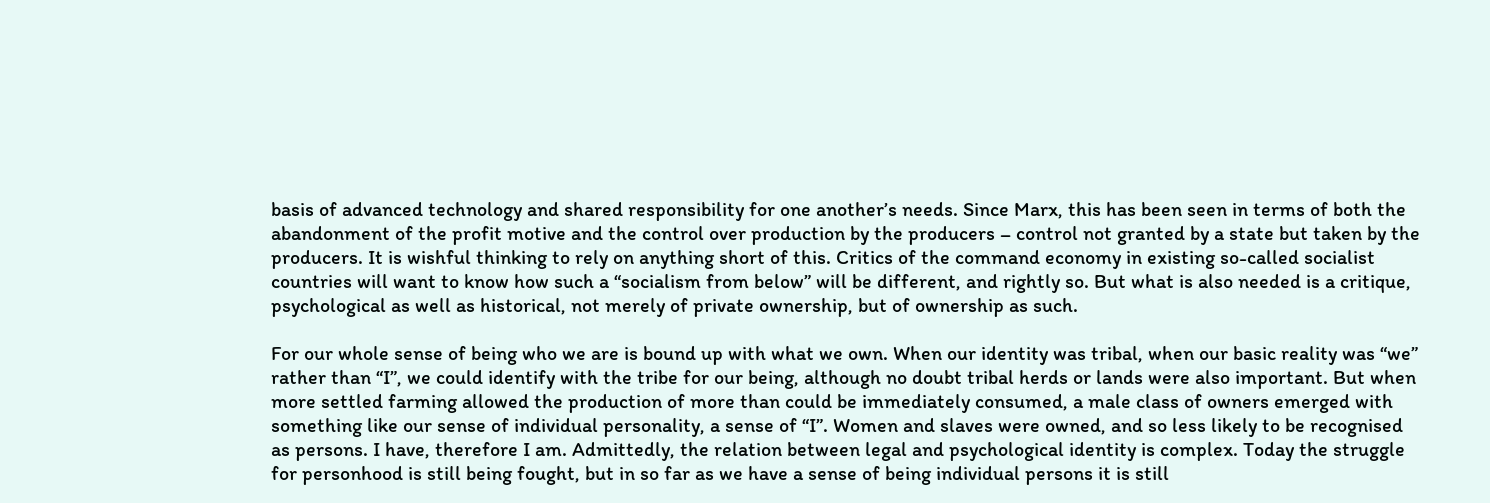basis of advanced technology and shared responsibility for one another’s needs. Since Marx, this has been seen in terms of both the abandonment of the profit motive and the control over production by the producers – control not granted by a state but taken by the producers. It is wishful thinking to rely on anything short of this. Critics of the command economy in existing so-called socialist countries will want to know how such a “socialism from below” will be different, and rightly so. But what is also needed is a critique, psychological as well as historical, not merely of private ownership, but of ownership as such.

For our whole sense of being who we are is bound up with what we own. When our identity was tribal, when our basic reality was “we” rather than “I”, we could identify with the tribe for our being, although no doubt tribal herds or lands were also important. But when more settled farming allowed the production of more than could be immediately consumed, a male class of owners emerged with something like our sense of individual personality, a sense of “I”. Women and slaves were owned, and so less likely to be recognised as persons. I have, therefore I am. Admittedly, the relation between legal and psychological identity is complex. Today the struggle for personhood is still being fought, but in so far as we have a sense of being individual persons it is still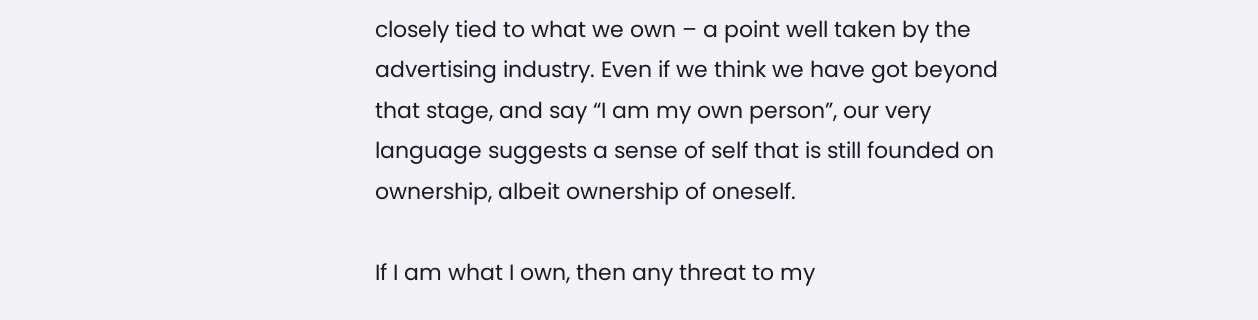closely tied to what we own – a point well taken by the advertising industry. Even if we think we have got beyond that stage, and say “I am my own person”, our very language suggests a sense of self that is still founded on ownership, albeit ownership of oneself.

If I am what I own, then any threat to my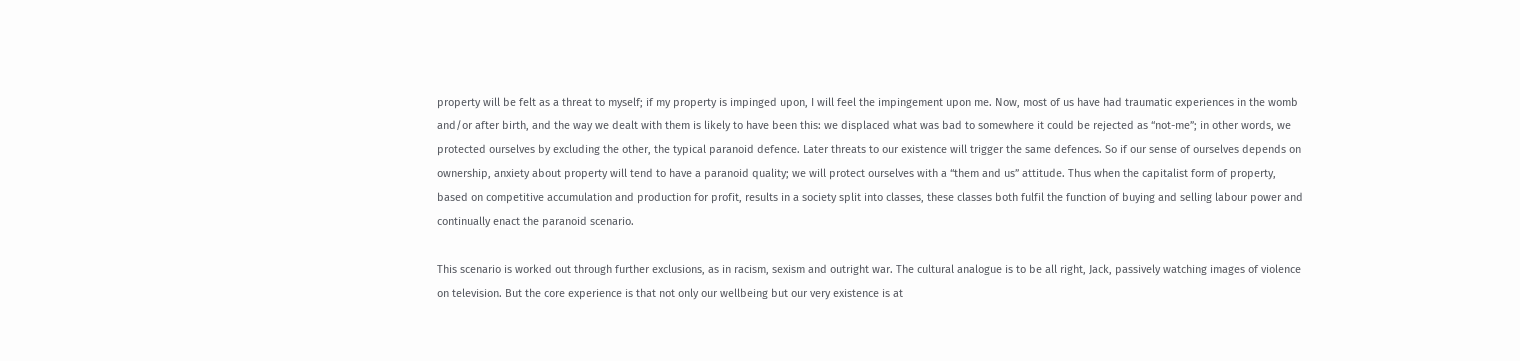property will be felt as a threat to myself; if my property is impinged upon, I will feel the impingement upon me. Now, most of us have had traumatic experiences in the womb and/or after birth, and the way we dealt with them is likely to have been this: we displaced what was bad to somewhere it could be rejected as “not-me”; in other words, we protected ourselves by excluding the other, the typical paranoid defence. Later threats to our existence will trigger the same defences. So if our sense of ourselves depends on ownership, anxiety about property will tend to have a paranoid quality; we will protect ourselves with a “them and us” attitude. Thus when the capitalist form of property, based on competitive accumulation and production for profit, results in a society split into classes, these classes both fulfil the function of buying and selling labour power and continually enact the paranoid scenario.

This scenario is worked out through further exclusions, as in racism, sexism and outright war. The cultural analogue is to be all right, Jack, passively watching images of violence on television. But the core experience is that not only our wellbeing but our very existence is at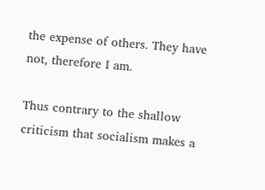the expense of others. They have not, therefore I am.

Thus contrary to the shallow criticism that socialism makes a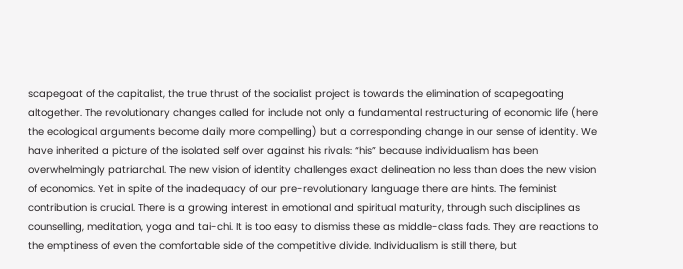scapegoat of the capitalist, the true thrust of the socialist project is towards the elimination of scapegoating altogether. The revolutionary changes called for include not only a fundamental restructuring of economic life (here the ecological arguments become daily more compelling) but a corresponding change in our sense of identity. We have inherited a picture of the isolated self over against his rivals: “his” because individualism has been overwhelmingly patriarchal. The new vision of identity challenges exact delineation no less than does the new vision of economics. Yet in spite of the inadequacy of our pre-revolutionary language there are hints. The feminist contribution is crucial. There is a growing interest in emotional and spiritual maturity, through such disciplines as counselling, meditation, yoga and tai-chi. It is too easy to dismiss these as middle-class fads. They are reactions to the emptiness of even the comfortable side of the competitive divide. Individualism is still there, but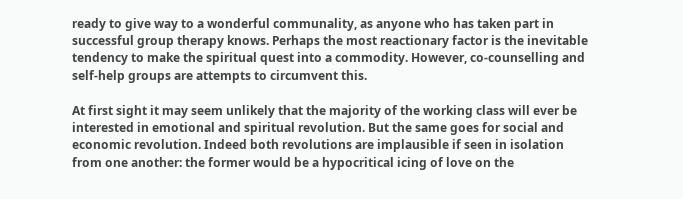ready to give way to a wonderful communality, as anyone who has taken part in successful group therapy knows. Perhaps the most reactionary factor is the inevitable tendency to make the spiritual quest into a commodity. However, co-counselling and self-help groups are attempts to circumvent this.

At first sight it may seem unlikely that the majority of the working class will ever be interested in emotional and spiritual revolution. But the same goes for social and economic revolution. Indeed both revolutions are implausible if seen in isolation from one another: the former would be a hypocritical icing of love on the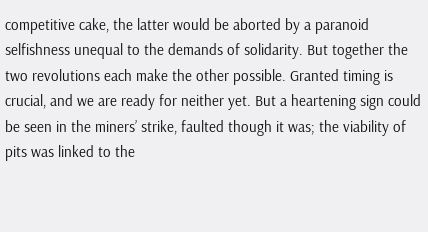competitive cake, the latter would be aborted by a paranoid selfishness unequal to the demands of solidarity. But together the two revolutions each make the other possible. Granted timing is crucial, and we are ready for neither yet. But a heartening sign could be seen in the miners’ strike, faulted though it was; the viability of pits was linked to the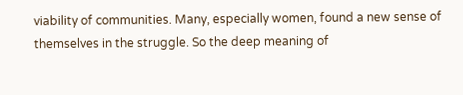viability of communities. Many, especially women, found a new sense of themselves in the struggle. So the deep meaning of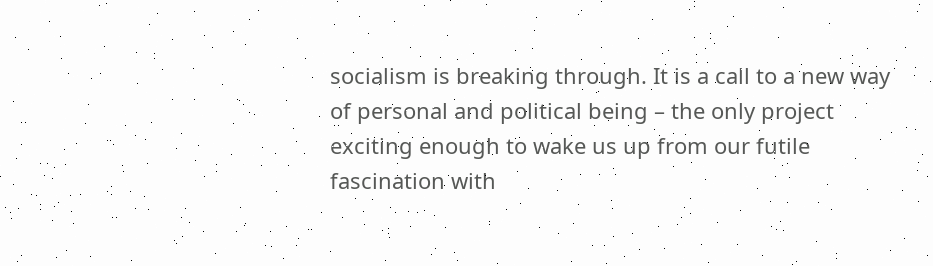socialism is breaking through. It is a call to a new way of personal and political being – the only project exciting enough to wake us up from our futile fascination with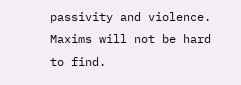passivity and violence. Maxims will not be hard to find.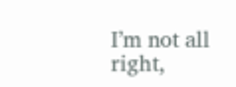I’m not all right,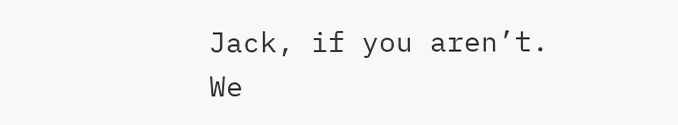Jack, if you aren’t. We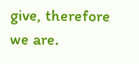give, therefore we are.